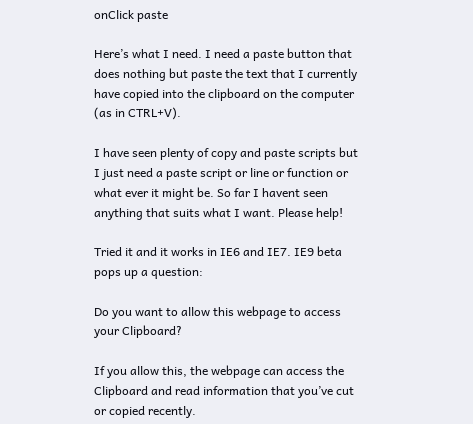onClick paste

Here’s what I need. I need a paste button that does nothing but paste the text that I currently have copied into the clipboard on the computer (as in CTRL+V).

I have seen plenty of copy and paste scripts but I just need a paste script or line or function or what ever it might be. So far I havent seen anything that suits what I want. Please help!

Tried it and it works in IE6 and IE7. IE9 beta pops up a question:

Do you want to allow this webpage to access your Clipboard?

If you allow this, the webpage can access the Clipboard and read information that you’ve cut or copied recently.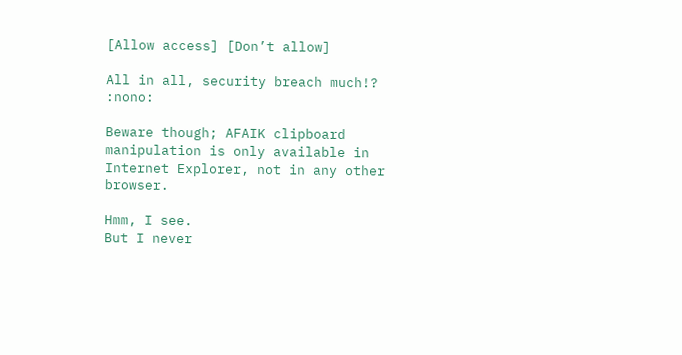[Allow access] [Don’t allow]

All in all, security breach much!? :nono:

Beware though; AFAIK clipboard manipulation is only available in Internet Explorer, not in any other browser.

Hmm, I see.
But I never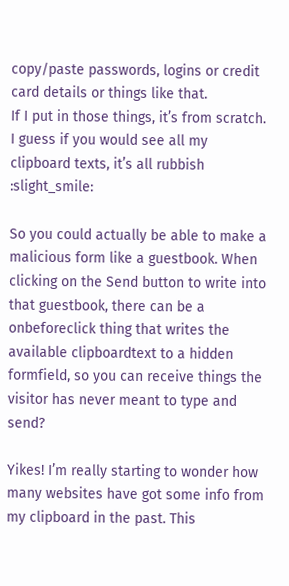copy/paste passwords, logins or credit card details or things like that.
If I put in those things, it’s from scratch.
I guess if you would see all my clipboard texts, it’s all rubbish :slight_smile:

So you could actually be able to make a malicious form like a guestbook. When clicking on the Send button to write into that guestbook, there can be a onbeforeclick thing that writes the available clipboardtext to a hidden formfield, so you can receive things the visitor has never meant to type and send?

Yikes! I’m really starting to wonder how many websites have got some info from my clipboard in the past. This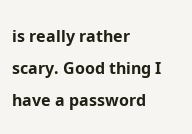is really rather scary. Good thing I have a password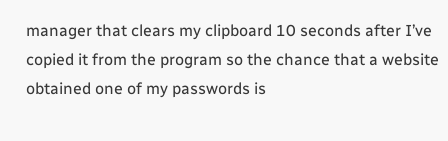manager that clears my clipboard 10 seconds after I’ve copied it from the program so the chance that a website obtained one of my passwords is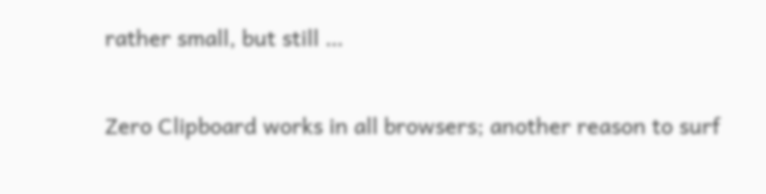rather small, but still …

Zero Clipboard works in all browsers; another reason to surf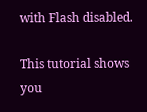with Flash disabled.

This tutorial shows you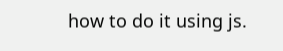how to do it using js.